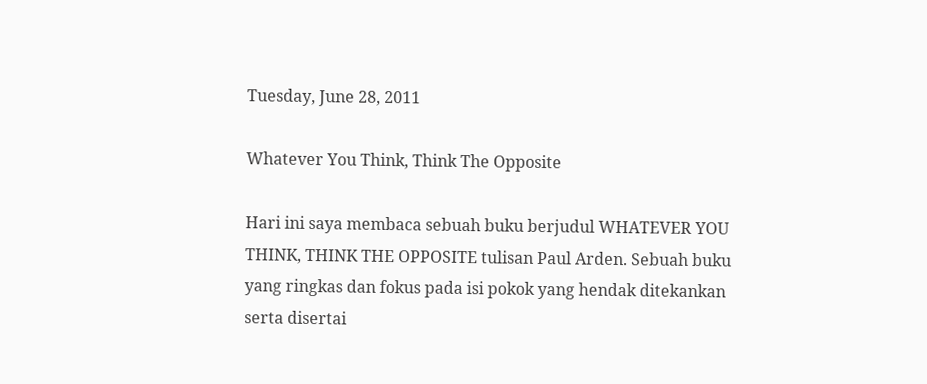Tuesday, June 28, 2011

Whatever You Think, Think The Opposite

Hari ini saya membaca sebuah buku berjudul WHATEVER YOU THINK, THINK THE OPPOSITE tulisan Paul Arden. Sebuah buku yang ringkas dan fokus pada isi pokok yang hendak ditekankan serta disertai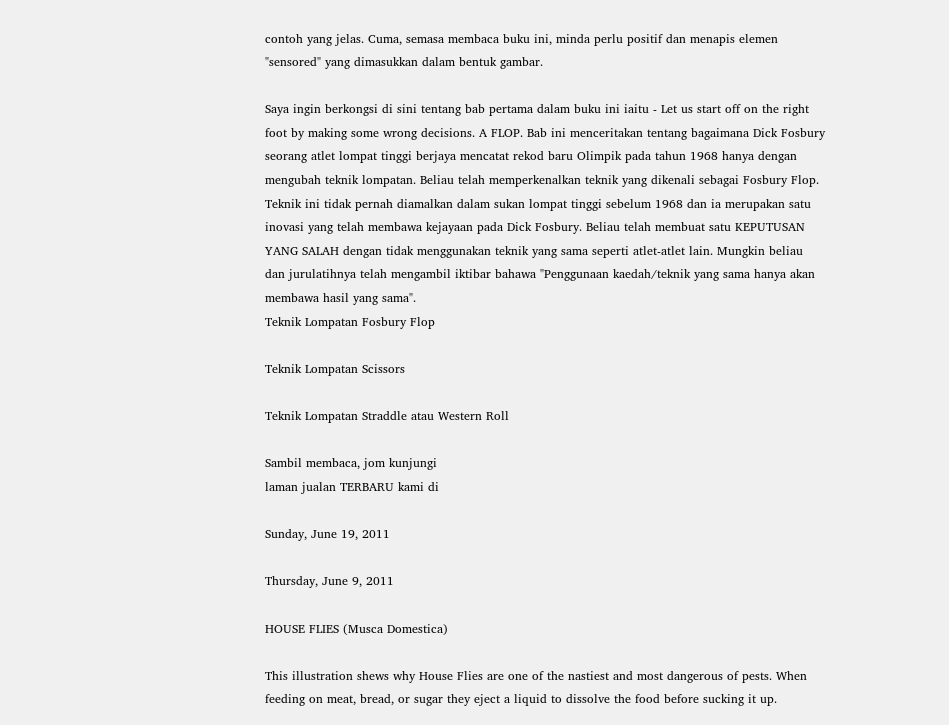contoh yang jelas. Cuma, semasa membaca buku ini, minda perlu positif dan menapis elemen "sensored" yang dimasukkan dalam bentuk gambar.

Saya ingin berkongsi di sini tentang bab pertama dalam buku ini iaitu - Let us start off on the right foot by making some wrong decisions. A FLOP. Bab ini menceritakan tentang bagaimana Dick Fosbury seorang atlet lompat tinggi berjaya mencatat rekod baru Olimpik pada tahun 1968 hanya dengan mengubah teknik lompatan. Beliau telah memperkenalkan teknik yang dikenali sebagai Fosbury Flop. Teknik ini tidak pernah diamalkan dalam sukan lompat tinggi sebelum 1968 dan ia merupakan satu inovasi yang telah membawa kejayaan pada Dick Fosbury. Beliau telah membuat satu KEPUTUSAN YANG SALAH dengan tidak menggunakan teknik yang sama seperti atlet-atlet lain. Mungkin beliau dan jurulatihnya telah mengambil iktibar bahawa "Penggunaan kaedah/teknik yang sama hanya akan membawa hasil yang sama".
Teknik Lompatan Fosbury Flop

Teknik Lompatan Scissors

Teknik Lompatan Straddle atau Western Roll

Sambil membaca, jom kunjungi
laman jualan TERBARU kami di

Sunday, June 19, 2011

Thursday, June 9, 2011

HOUSE FLIES (Musca Domestica)

This illustration shews why House Flies are one of the nastiest and most dangerous of pests. When feeding on meat, bread, or sugar they eject a liquid to dissolve the food before sucking it up.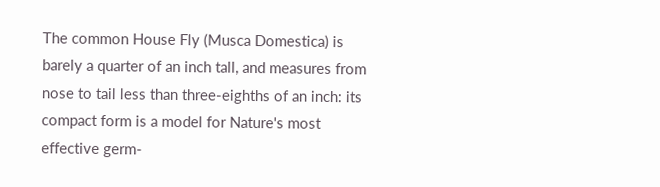The common House Fly (Musca Domestica) is barely a quarter of an inch tall, and measures from nose to tail less than three-eighths of an inch: its compact form is a model for Nature's most effective germ-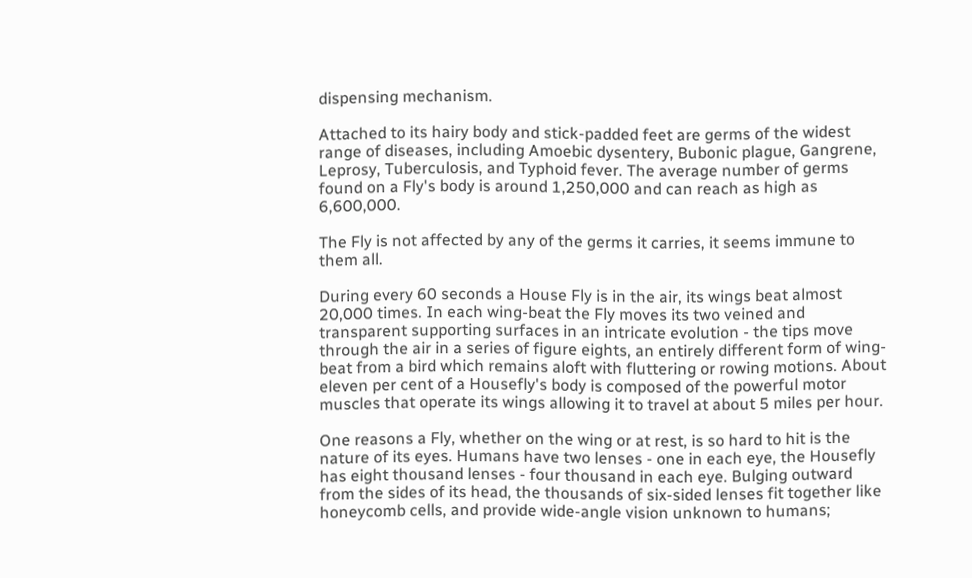dispensing mechanism.

Attached to its hairy body and stick-padded feet are germs of the widest range of diseases, including Amoebic dysentery, Bubonic plague, Gangrene, Leprosy, Tuberculosis, and Typhoid fever. The average number of germs found on a Fly's body is around 1,250,000 and can reach as high as 6,600,000.

The Fly is not affected by any of the germs it carries, it seems immune to them all.

During every 60 seconds a House Fly is in the air, its wings beat almost 20,000 times. In each wing-beat the Fly moves its two veined and transparent supporting surfaces in an intricate evolution - the tips move through the air in a series of figure eights, an entirely different form of wing-beat from a bird which remains aloft with fluttering or rowing motions. About eleven per cent of a Housefly's body is composed of the powerful motor muscles that operate its wings allowing it to travel at about 5 miles per hour.

One reasons a Fly, whether on the wing or at rest, is so hard to hit is the nature of its eyes. Humans have two lenses - one in each eye, the Housefly has eight thousand lenses - four thousand in each eye. Bulging outward from the sides of its head, the thousands of six-sided lenses fit together like honeycomb cells, and provide wide-angle vision unknown to humans;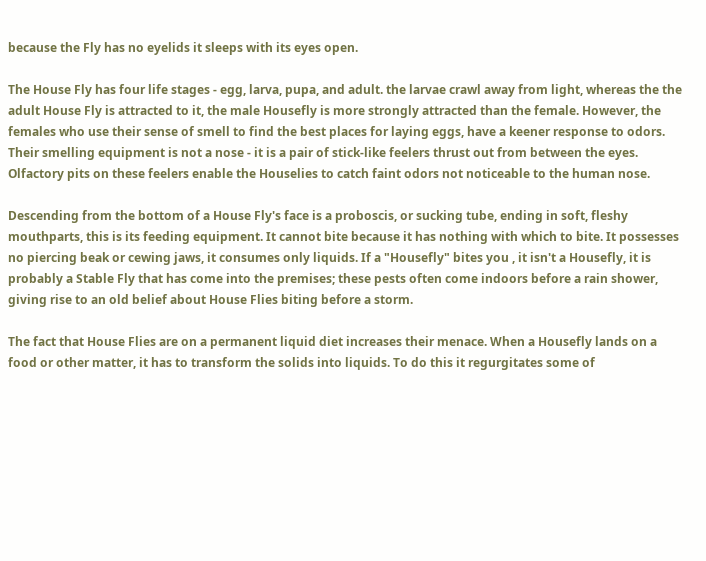because the Fly has no eyelids it sleeps with its eyes open.

The House Fly has four life stages - egg, larva, pupa, and adult. the larvae crawl away from light, whereas the the adult House Fly is attracted to it, the male Housefly is more strongly attracted than the female. However, the females who use their sense of smell to find the best places for laying eggs, have a keener response to odors. Their smelling equipment is not a nose - it is a pair of stick-like feelers thrust out from between the eyes. Olfactory pits on these feelers enable the Houselies to catch faint odors not noticeable to the human nose.

Descending from the bottom of a House Fly's face is a proboscis, or sucking tube, ending in soft, fleshy mouthparts, this is its feeding equipment. It cannot bite because it has nothing with which to bite. It possesses no piercing beak or cewing jaws, it consumes only liquids. If a "Housefly" bites you , it isn't a Housefly, it is probably a Stable Fly that has come into the premises; these pests often come indoors before a rain shower, giving rise to an old belief about House Flies biting before a storm.

The fact that House Flies are on a permanent liquid diet increases their menace. When a Housefly lands on a food or other matter, it has to transform the solids into liquids. To do this it regurgitates some of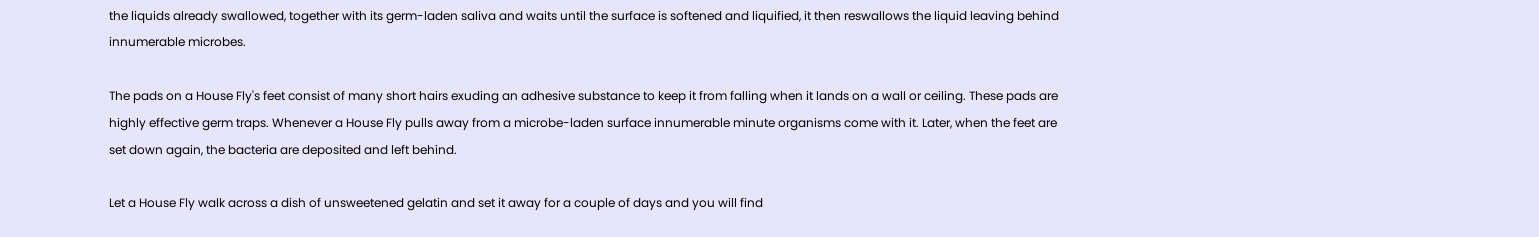the liquids already swallowed, together with its germ-laden saliva and waits until the surface is softened and liquified, it then reswallows the liquid leaving behind innumerable microbes.

The pads on a House Fly's feet consist of many short hairs exuding an adhesive substance to keep it from falling when it lands on a wall or ceiling. These pads are highly effective germ traps. Whenever a House Fly pulls away from a microbe-laden surface innumerable minute organisms come with it. Later, when the feet are set down again, the bacteria are deposited and left behind.

Let a House Fly walk across a dish of unsweetened gelatin and set it away for a couple of days and you will find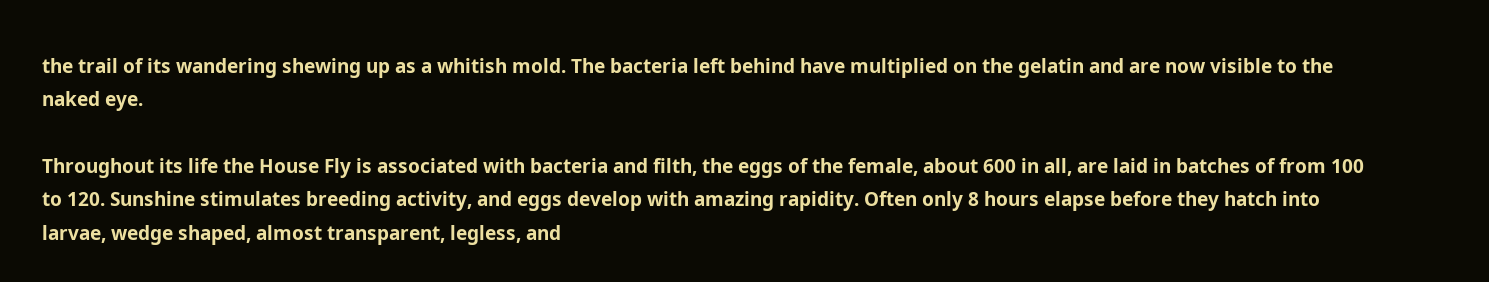the trail of its wandering shewing up as a whitish mold. The bacteria left behind have multiplied on the gelatin and are now visible to the naked eye.

Throughout its life the House Fly is associated with bacteria and filth, the eggs of the female, about 600 in all, are laid in batches of from 100 to 120. Sunshine stimulates breeding activity, and eggs develop with amazing rapidity. Often only 8 hours elapse before they hatch into larvae, wedge shaped, almost transparent, legless, and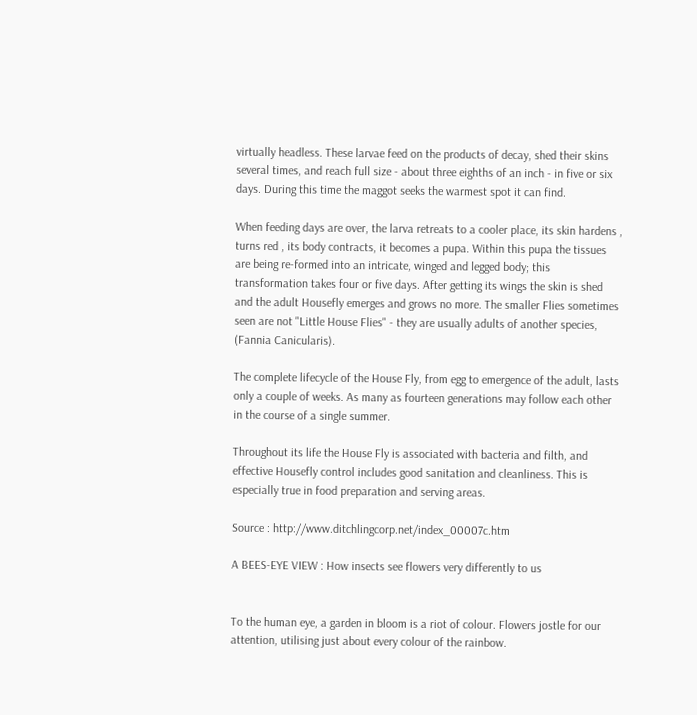virtually headless. These larvae feed on the products of decay, shed their skins several times, and reach full size - about three eighths of an inch - in five or six days. During this time the maggot seeks the warmest spot it can find.

When feeding days are over, the larva retreats to a cooler place, its skin hardens , turns red , its body contracts, it becomes a pupa. Within this pupa the tissues are being re-formed into an intricate, winged and legged body; this transformation takes four or five days. After getting its wings the skin is shed and the adult Housefly emerges and grows no more. The smaller Flies sometimes seen are not "Little House Flies" - they are usually adults of another species, (Fannia Canicularis).

The complete lifecycle of the House Fly, from egg to emergence of the adult, lasts only a couple of weeks. As many as fourteen generations may follow each other in the course of a single summer.

Throughout its life the House Fly is associated with bacteria and filth, and effective Housefly control includes good sanitation and cleanliness. This is especially true in food preparation and serving areas.

Source : http://www.ditchlingcorp.net/index_00007c.htm

A BEES-EYE VIEW : How insects see flowers very differently to us


To the human eye, a garden in bloom is a riot of colour. Flowers jostle for our attention, utilising just about every colour of the rainbow.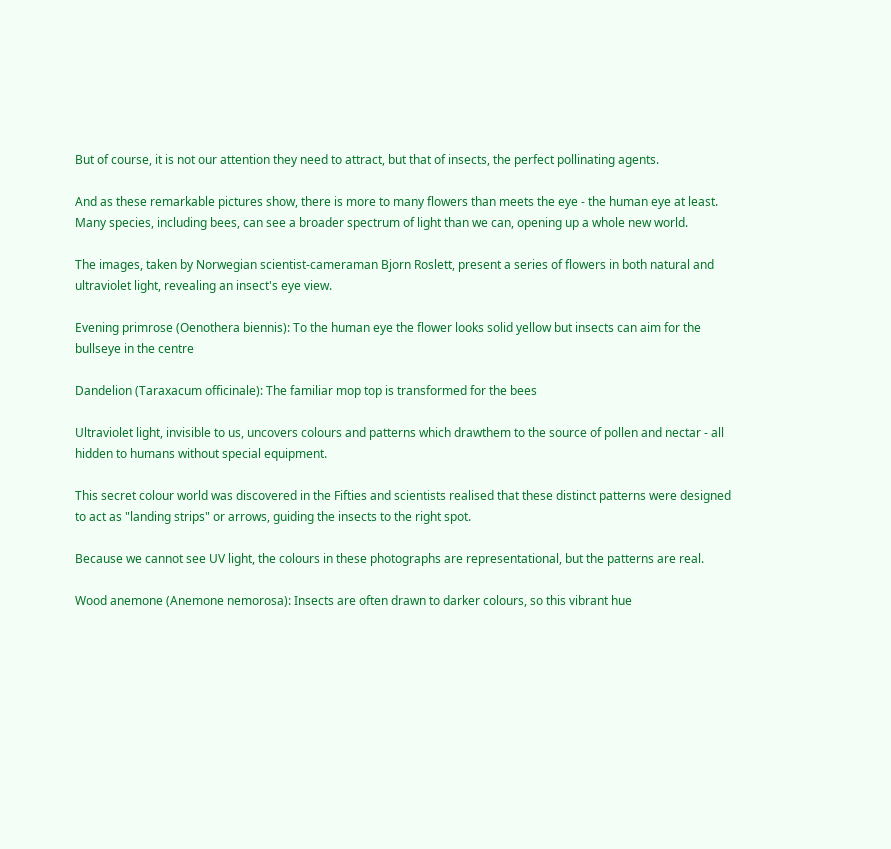But of course, it is not our attention they need to attract, but that of insects, the perfect pollinating agents.

And as these remarkable pictures show, there is more to many flowers than meets the eye - the human eye at least. Many species, including bees, can see a broader spectrum of light than we can, opening up a whole new world.

The images, taken by Norwegian scientist-cameraman Bjorn Roslett, present a series of flowers in both natural and ultraviolet light, revealing an insect's eye view.

Evening primrose (Oenothera biennis): To the human eye the flower looks solid yellow but insects can aim for the bullseye in the centre

Dandelion (Taraxacum officinale): The familiar mop top is transformed for the bees

Ultraviolet light, invisible to us, uncovers colours and patterns which drawthem to the source of pollen and nectar - all hidden to humans without special equipment.

This secret colour world was discovered in the Fifties and scientists realised that these distinct patterns were designed to act as "landing strips" or arrows, guiding the insects to the right spot.

Because we cannot see UV light, the colours in these photographs are representational, but the patterns are real.

Wood anemone (Anemone nemorosa): Insects are often drawn to darker colours, so this vibrant hue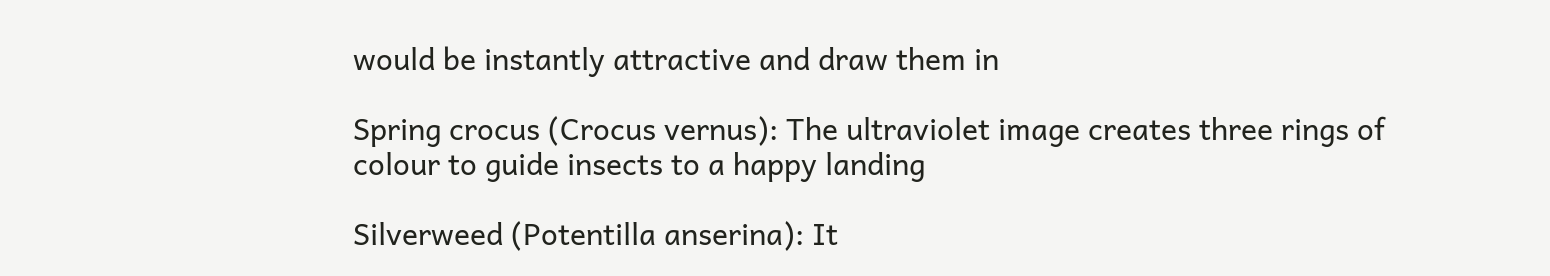would be instantly attractive and draw them in

Spring crocus (Crocus vernus): The ultraviolet image creates three rings of colour to guide insects to a happy landing

Silverweed (Potentilla anserina): It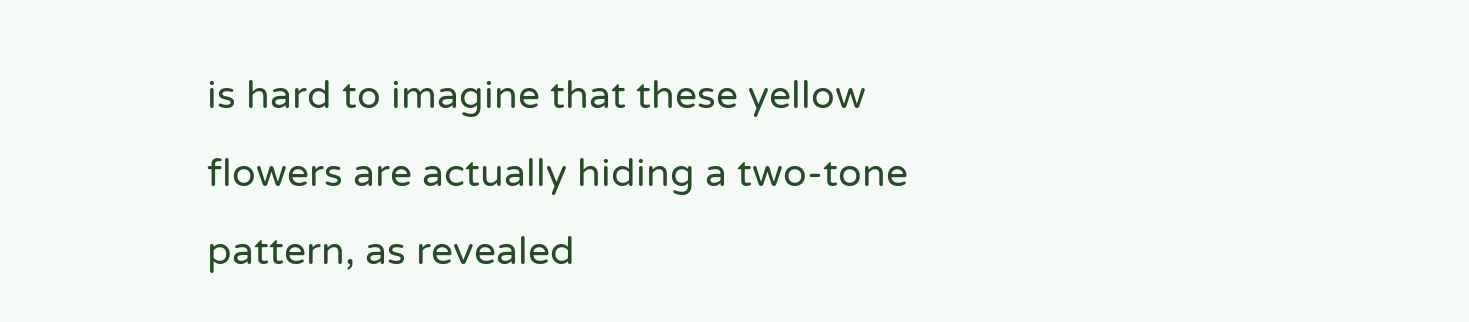is hard to imagine that these yellow flowers are actually hiding a two-tone pattern, as revealed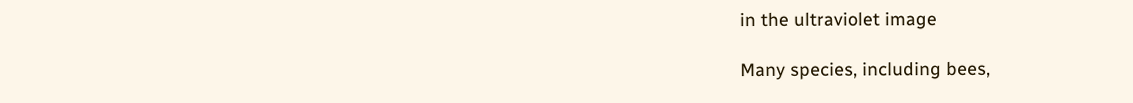in the ultraviolet image

Many species, including bees,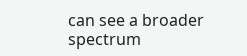can see a broader spectrum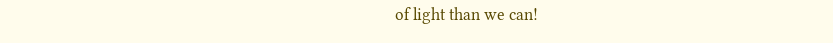of light than we can!